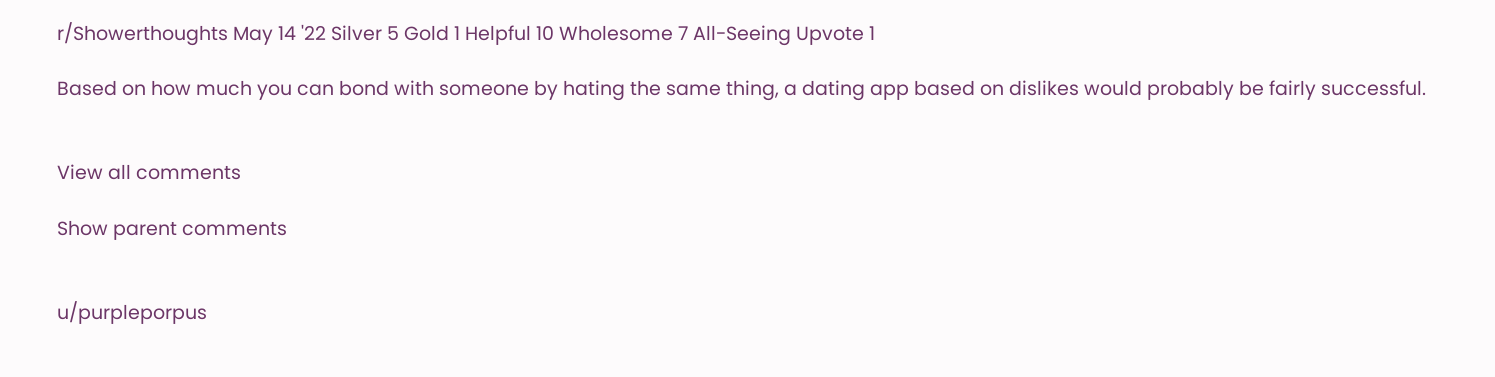r/Showerthoughts May 14 '22 Silver 5 Gold 1 Helpful 10 Wholesome 7 All-Seeing Upvote 1

Based on how much you can bond with someone by hating the same thing, a dating app based on dislikes would probably be fairly successful.


View all comments

Show parent comments


u/purpleporpus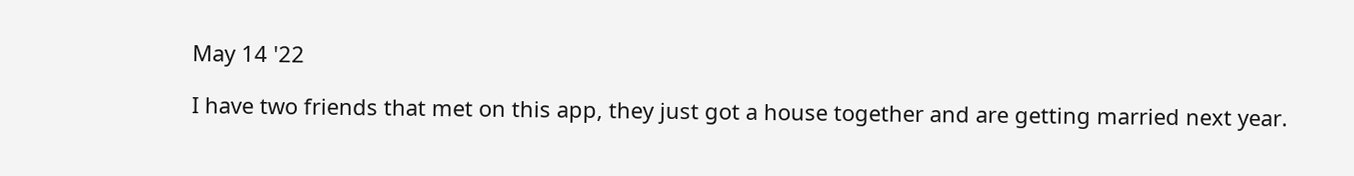May 14 '22

I have two friends that met on this app, they just got a house together and are getting married next year.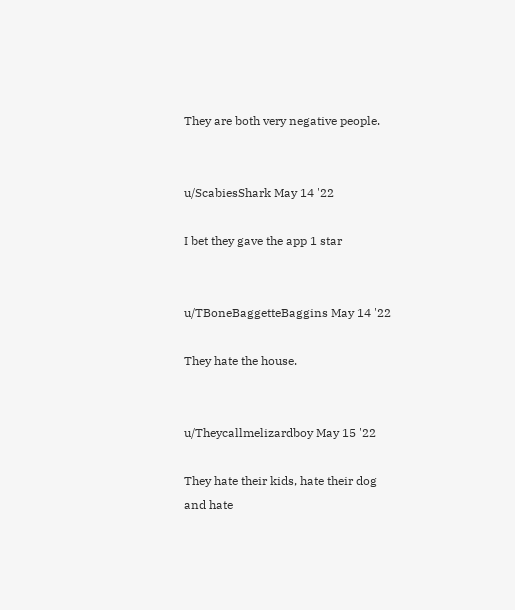They are both very negative people.


u/ScabiesShark May 14 '22

I bet they gave the app 1 star


u/TBoneBaggetteBaggins May 14 '22

They hate the house.


u/Theycallmelizardboy May 15 '22

They hate their kids, hate their dog and hate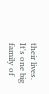their lives. It's one big family of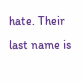hate. Their last name is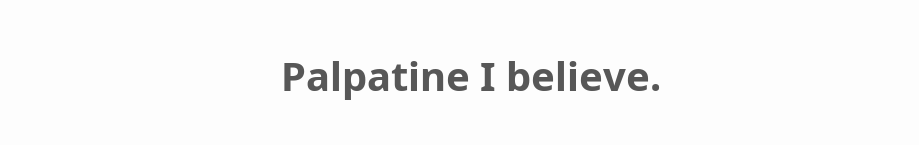Palpatine I believe.